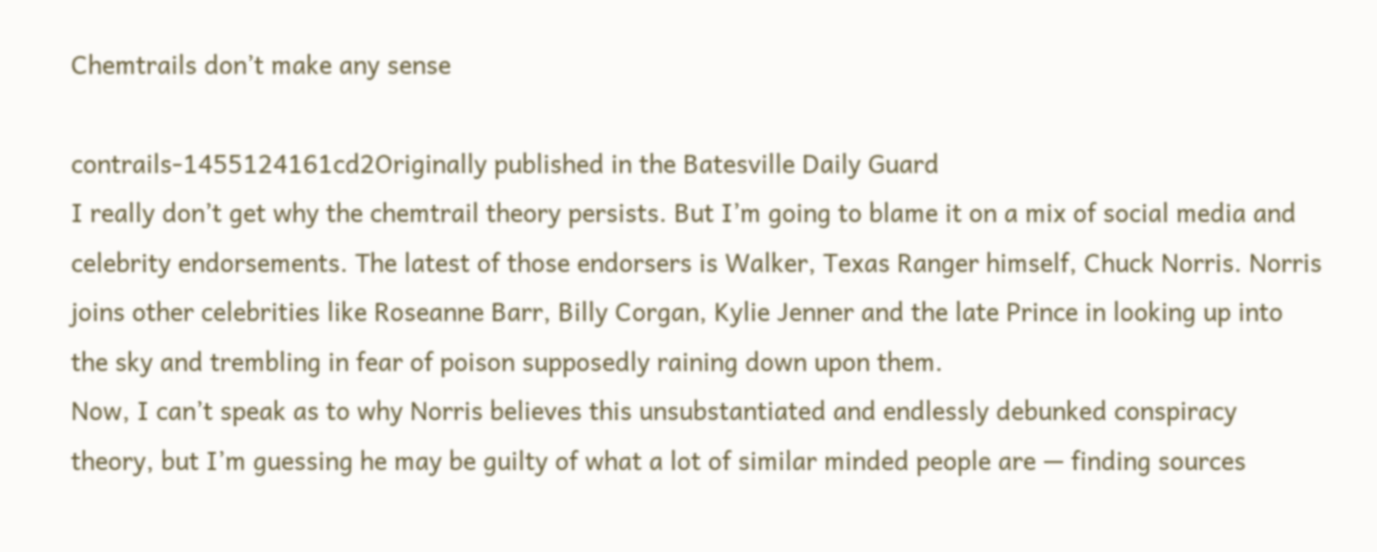Chemtrails don’t make any sense

contrails-1455124161cd2Originally published in the Batesville Daily Guard
I really don’t get why the chemtrail theory persists. But I’m going to blame it on a mix of social media and celebrity endorsements. The latest of those endorsers is Walker, Texas Ranger himself, Chuck Norris. Norris joins other celebrities like Roseanne Barr, Billy Corgan, Kylie Jenner and the late Prince in looking up into the sky and trembling in fear of poison supposedly raining down upon them.
Now, I can’t speak as to why Norris believes this unsubstantiated and endlessly debunked conspiracy theory, but I’m guessing he may be guilty of what a lot of similar minded people are — finding sources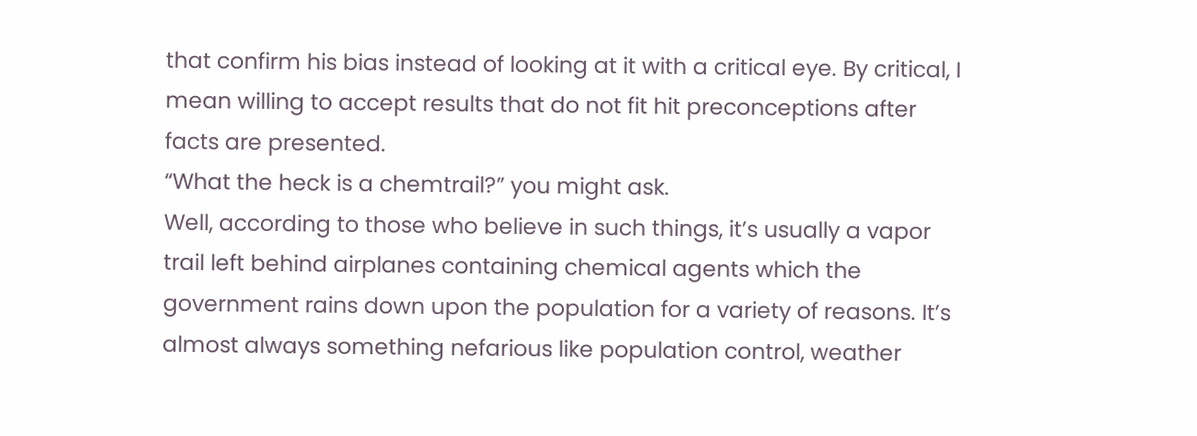that confirm his bias instead of looking at it with a critical eye. By critical, I mean willing to accept results that do not fit hit preconceptions after facts are presented.
“What the heck is a chemtrail?” you might ask.
Well, according to those who believe in such things, it’s usually a vapor trail left behind airplanes containing chemical agents which the government rains down upon the population for a variety of reasons. It’s almost always something nefarious like population control, weather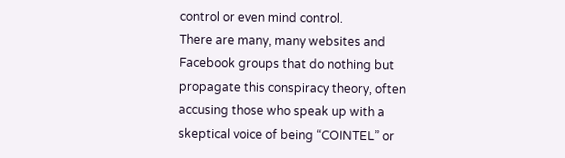control or even mind control.
There are many, many websites and Facebook groups that do nothing but propagate this conspiracy theory, often accusing those who speak up with a skeptical voice of being “COINTEL” or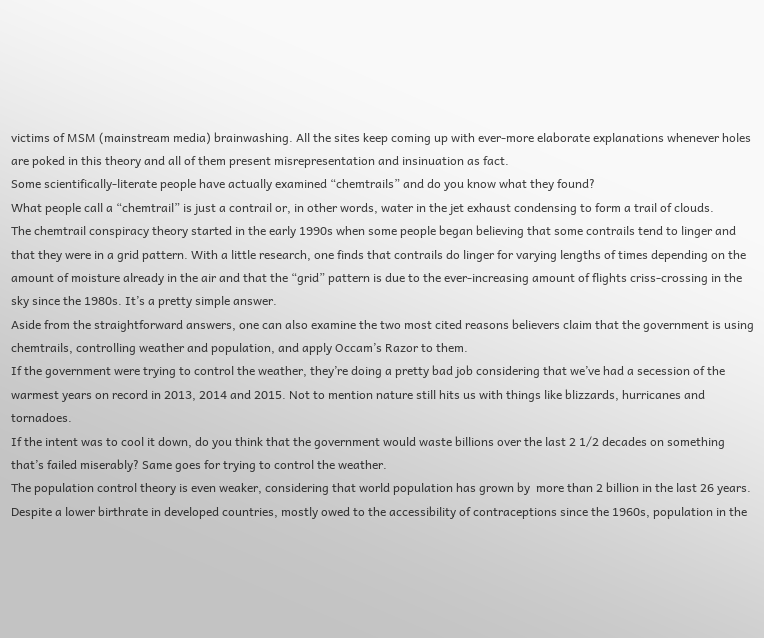victims of MSM (mainstream media) brainwashing. All the sites keep coming up with ever-more elaborate explanations whenever holes are poked in this theory and all of them present misrepresentation and insinuation as fact.
Some scientifically-literate people have actually examined “chemtrails” and do you know what they found?
What people call a “chemtrail” is just a contrail or, in other words, water in the jet exhaust condensing to form a trail of clouds.
The chemtrail conspiracy theory started in the early 1990s when some people began believing that some contrails tend to linger and that they were in a grid pattern. With a little research, one finds that contrails do linger for varying lengths of times depending on the amount of moisture already in the air and that the “grid” pattern is due to the ever-increasing amount of flights criss-crossing in the sky since the 1980s. It’s a pretty simple answer.
Aside from the straightforward answers, one can also examine the two most cited reasons believers claim that the government is using chemtrails, controlling weather and population, and apply Occam’s Razor to them.
If the government were trying to control the weather, they’re doing a pretty bad job considering that we’ve had a secession of the warmest years on record in 2013, 2014 and 2015. Not to mention nature still hits us with things like blizzards, hurricanes and tornadoes.
If the intent was to cool it down, do you think that the government would waste billions over the last 2 1/2 decades on something that’s failed miserably? Same goes for trying to control the weather.
The population control theory is even weaker, considering that world population has grown by  more than 2 billion in the last 26 years. Despite a lower birthrate in developed countries, mostly owed to the accessibility of contraceptions since the 1960s, population in the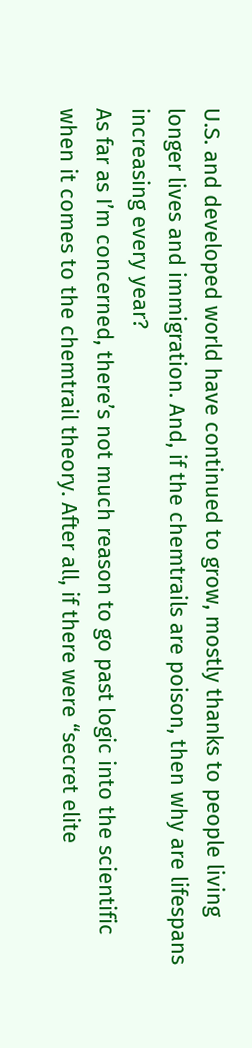U.S. and developed world have continued to grow, mostly thanks to people living longer lives and immigration. And, if the chemtrails are poison, then why are lifespans increasing every year?
As far as I’m concerned, there’s not much reason to go past logic into the scientific when it comes to the chemtrail theory. After all, if there were “secret elite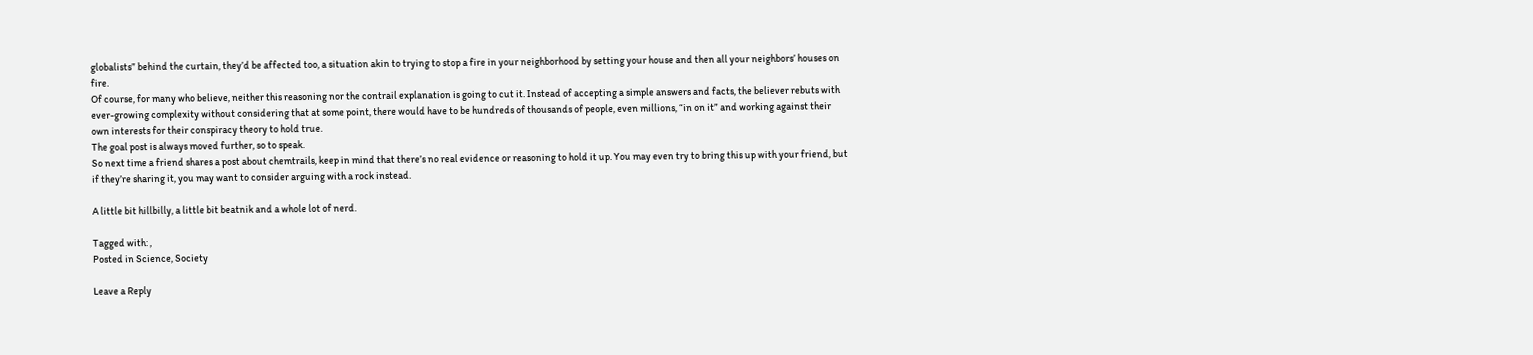globalists” behind the curtain, they’d be affected too, a situation akin to trying to stop a fire in your neighborhood by setting your house and then all your neighbors’ houses on fire.
Of course, for many who believe, neither this reasoning nor the contrail explanation is going to cut it. Instead of accepting a simple answers and facts, the believer rebuts with ever-growing complexity without considering that at some point, there would have to be hundreds of thousands of people, even millions, “in on it” and working against their own interests for their conspiracy theory to hold true.
The goal post is always moved further, so to speak.
So next time a friend shares a post about chemtrails, keep in mind that there’s no real evidence or reasoning to hold it up. You may even try to bring this up with your friend, but if they’re sharing it, you may want to consider arguing with a rock instead.

A little bit hillbilly, a little bit beatnik and a whole lot of nerd.

Tagged with: ,
Posted in Science, Society

Leave a Reply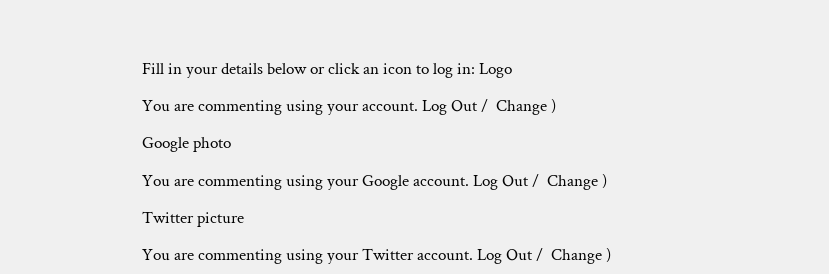Fill in your details below or click an icon to log in: Logo

You are commenting using your account. Log Out /  Change )

Google photo

You are commenting using your Google account. Log Out /  Change )

Twitter picture

You are commenting using your Twitter account. Log Out /  Change )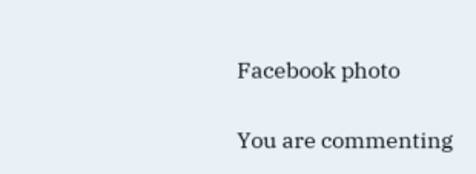Facebook photo

You are commenting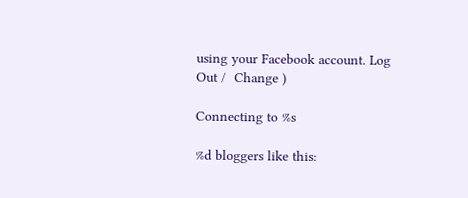using your Facebook account. Log Out /  Change )

Connecting to %s

%d bloggers like this: